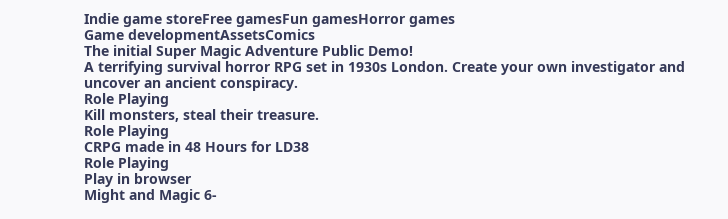Indie game storeFree gamesFun gamesHorror games
Game developmentAssetsComics
The initial Super Magic Adventure Public Demo!
A terrifying survival horror RPG set in 1930s London. Create your own investigator and uncover an ancient conspiracy.
Role Playing
Kill monsters, steal their treasure.
Role Playing
CRPG made in 48 Hours for LD38
Role Playing
Play in browser
Might and Magic 6-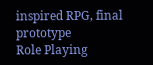inspired RPG, final prototype
Role Playing